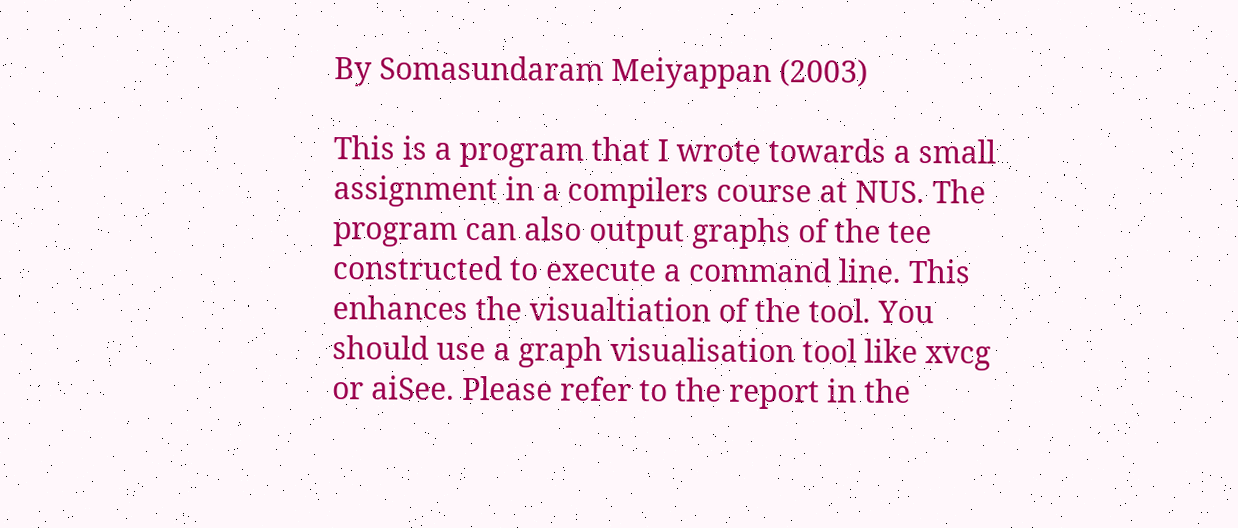By Somasundaram Meiyappan (2003)

This is a program that I wrote towards a small assignment in a compilers course at NUS. The program can also output graphs of the tee constructed to execute a command line. This enhances the visualtiation of the tool. You should use a graph visualisation tool like xvcg or aiSee. Please refer to the report in the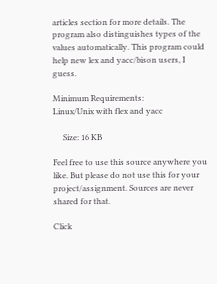articles section for more details. The program also distinguishes types of the values automatically. This program could help new lex and yacc/bison users, I guess.

Minimum Requirements:
Linux/Unix with flex and yacc

     Size: 16 KB

Feel free to use this source anywhere you like. But please do not use this for your project/assignment. Sources are never shared for that.

Click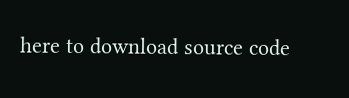here to download source code